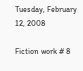Tuesday, February 12, 2008

Fiction work # 8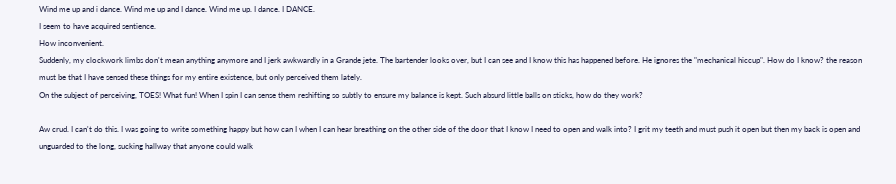Wind me up and i dance. Wind me up and I dance. Wind me up. I dance. I DANCE.
I seem to have acquired sentience.
How inconvenient.
Suddenly, my clockwork limbs don't mean anything anymore and I jerk awkwardly in a Grande jete. The bartender looks over, but I can see and I know this has happened before. He ignores the "mechanical hiccup". How do I know? the reason must be that I have sensed these things for my entire existence, but only perceived them lately.
On the subject of perceiving, TOES! What fun! When I spin I can sense them reshifting so subtly to ensure my balance is kept. Such absurd little balls on sticks, how do they work?

Aw crud. I can't do this. I was going to write something happy but how can I when I can hear breathing on the other side of the door that I know I need to open and walk into? I grit my teeth and must push it open but then my back is open and unguarded to the long, sucking hallway that anyone could walk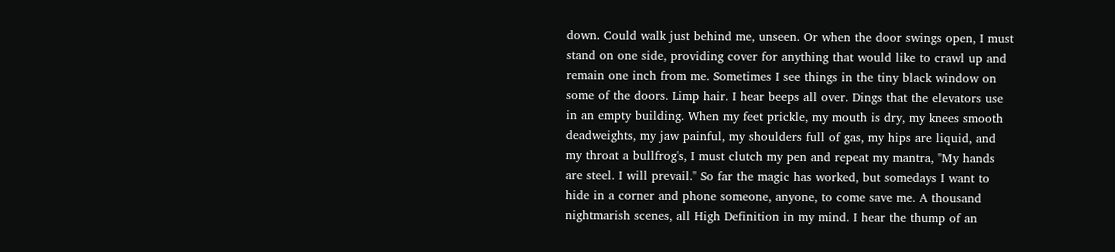down. Could walk just behind me, unseen. Or when the door swings open, I must stand on one side, providing cover for anything that would like to crawl up and remain one inch from me. Sometimes I see things in the tiny black window on some of the doors. Limp hair. I hear beeps all over. Dings that the elevators use in an empty building. When my feet prickle, my mouth is dry, my knees smooth deadweights, my jaw painful, my shoulders full of gas, my hips are liquid, and my throat a bullfrog's, I must clutch my pen and repeat my mantra, "My hands are steel. I will prevail." So far the magic has worked, but somedays I want to hide in a corner and phone someone, anyone, to come save me. A thousand nightmarish scenes, all High Definition in my mind. I hear the thump of an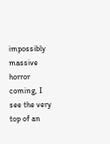impossibly massive horror coming, I see the very top of an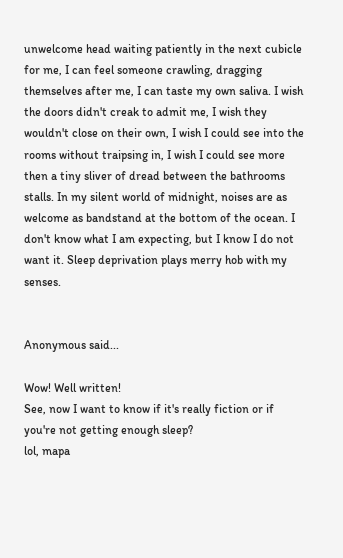unwelcome head waiting patiently in the next cubicle for me, I can feel someone crawling, dragging themselves after me, I can taste my own saliva. I wish the doors didn't creak to admit me, I wish they wouldn't close on their own, I wish I could see into the rooms without traipsing in, I wish I could see more then a tiny sliver of dread between the bathrooms stalls. In my silent world of midnight, noises are as welcome as bandstand at the bottom of the ocean. I don't know what I am expecting, but I know I do not want it. Sleep deprivation plays merry hob with my senses.


Anonymous said...

Wow! Well written!
See, now I want to know if it's really fiction or if you're not getting enough sleep?
lol, mapa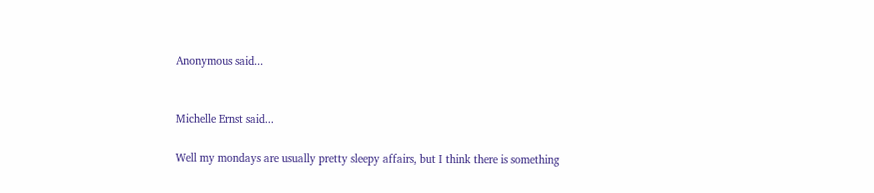Anonymous said...


Michelle Ernst said...

Well my mondays are usually pretty sleepy affairs, but I think there is something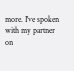more. I've spoken with my partner on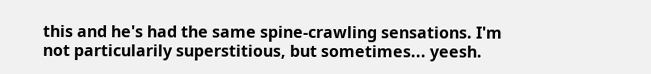this and he's had the same spine-crawling sensations. I'm not particularily superstitious, but sometimes... yeesh.